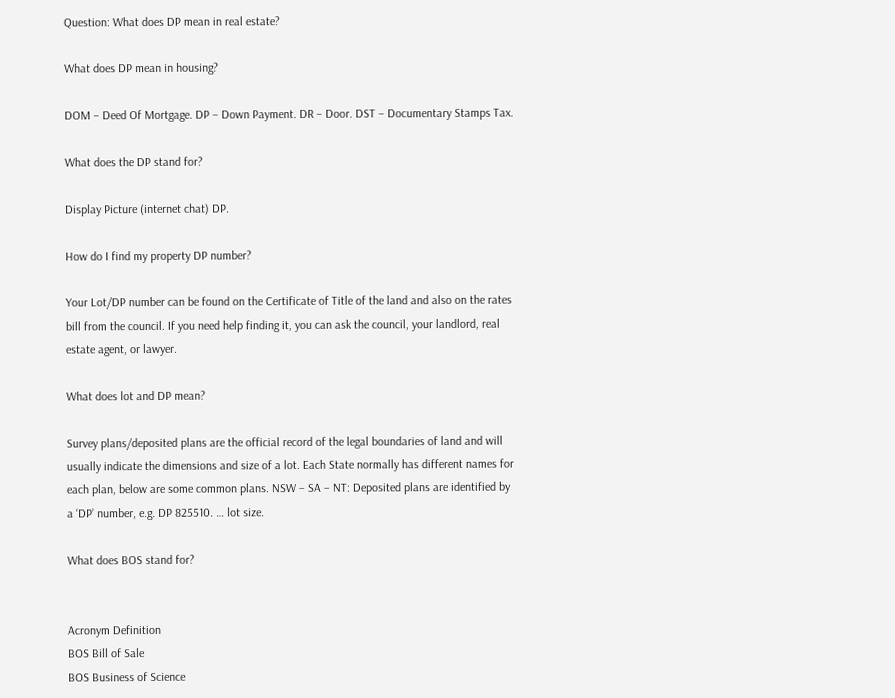Question: What does DP mean in real estate?

What does DP mean in housing?

DOM – Deed Of Mortgage. DP – Down Payment. DR – Door. DST – Documentary Stamps Tax.

What does the DP stand for?

Display Picture (internet chat) DP.

How do I find my property DP number?

Your Lot/DP number can be found on the Certificate of Title of the land and also on the rates bill from the council. If you need help finding it, you can ask the council, your landlord, real estate agent, or lawyer.

What does lot and DP mean?

Survey plans/deposited plans are the official record of the legal boundaries of land and will usually indicate the dimensions and size of a lot. Each State normally has different names for each plan, below are some common plans. NSW – SA – NT: Deposited plans are identified by a ‘DP’ number, e.g. DP 825510. … lot size.

What does BOS stand for?


Acronym Definition
BOS Bill of Sale
BOS Business of Science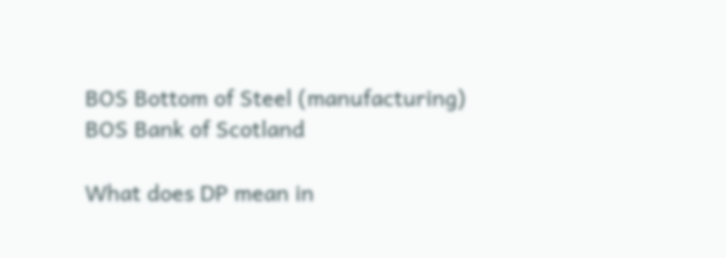BOS Bottom of Steel (manufacturing)
BOS Bank of Scotland

What does DP mean in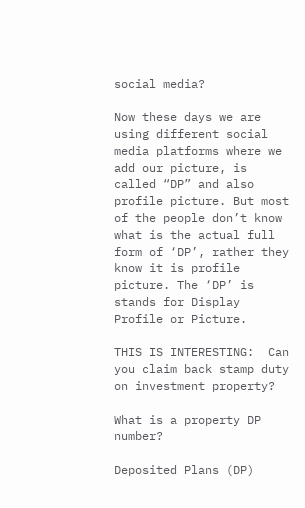social media?

Now these days we are using different social media platforms where we add our picture, is called “DP” and also profile picture. But most of the people don’t know what is the actual full form of ‘DP’, rather they know it is profile picture. The ‘DP’ is stands for Display Profile or Picture.

THIS IS INTERESTING:  Can you claim back stamp duty on investment property?

What is a property DP number?

Deposited Plans (DP)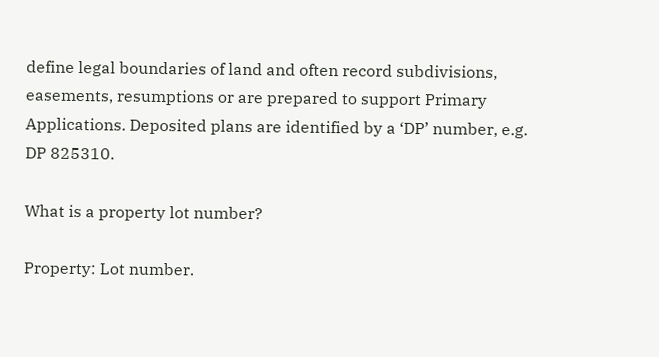define legal boundaries of land and often record subdivisions, easements, resumptions or are prepared to support Primary Applications. Deposited plans are identified by a ‘DP’ number, e.g. DP 825310.

What is a property lot number?

Property: Lot number.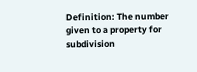Definition: The number given to a property for subdivision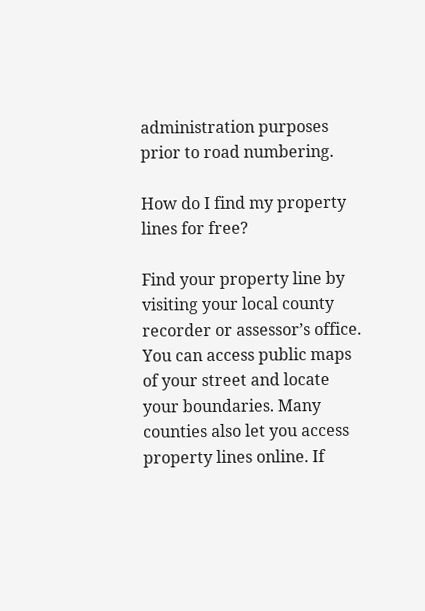administration purposes prior to road numbering.

How do I find my property lines for free?

Find your property line by visiting your local county recorder or assessor’s office. You can access public maps of your street and locate your boundaries. Many counties also let you access property lines online. If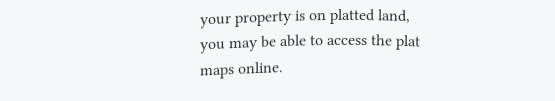your property is on platted land, you may be able to access the plat maps online.